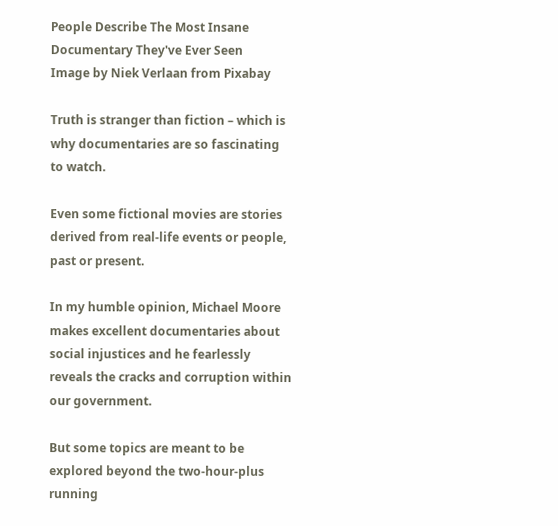People Describe The Most Insane Documentary They've Ever Seen
Image by Niek Verlaan from Pixabay

Truth is stranger than fiction – which is why documentaries are so fascinating to watch.

Even some fictional movies are stories derived from real-life events or people, past or present.

In my humble opinion, Michael Moore makes excellent documentaries about social injustices and he fearlessly reveals the cracks and corruption within our government.

But some topics are meant to be explored beyond the two-hour-plus running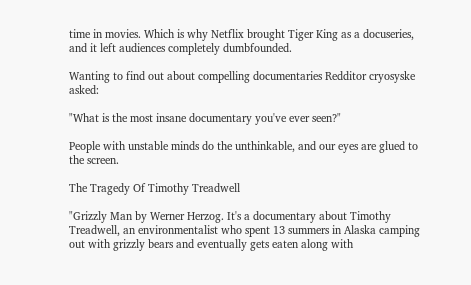time in movies. Which is why Netflix brought Tiger King as a docuseries, and it left audiences completely dumbfounded.

Wanting to find out about compelling documentaries Redditor cryosyske asked:

"What is the most insane documentary you've ever seen?"

People with unstable minds do the unthinkable, and our eyes are glued to the screen.

The Tragedy Of Timothy Treadwell

"Grizzly Man by Werner Herzog. It's a documentary about Timothy Treadwell, an environmentalist who spent 13 summers in Alaska camping out with grizzly bears and eventually gets eaten along with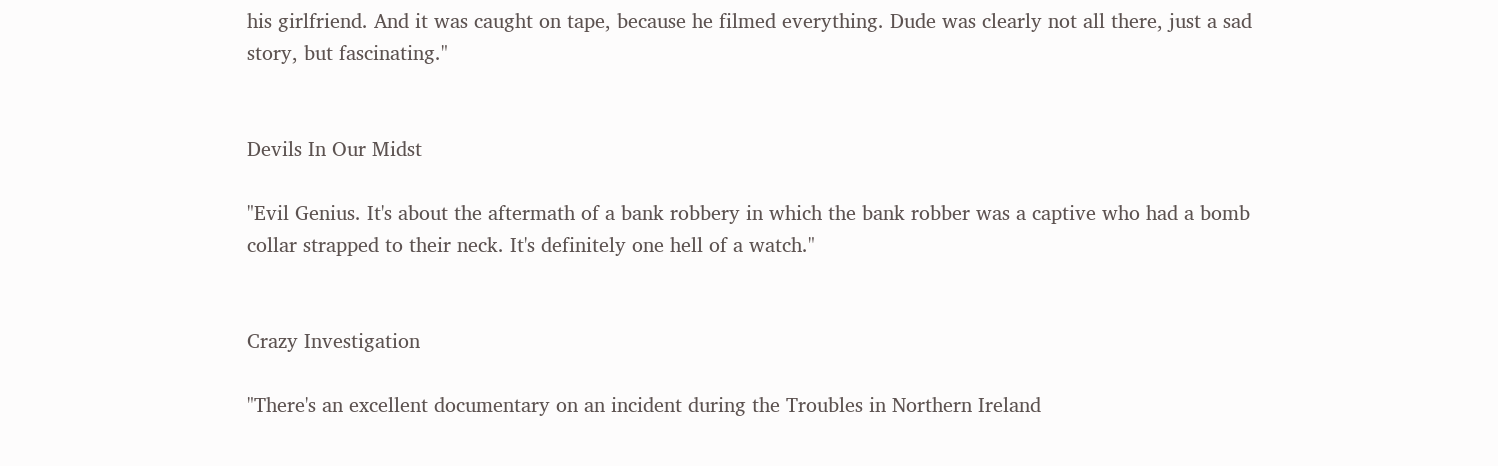his girlfriend. And it was caught on tape, because he filmed everything. Dude was clearly not all there, just a sad story, but fascinating."


Devils In Our Midst

"Evil Genius. It's about the aftermath of a bank robbery in which the bank robber was a captive who had a bomb collar strapped to their neck. It's definitely one hell of a watch."


Crazy Investigation

"There's an excellent documentary on an incident during the Troubles in Northern Ireland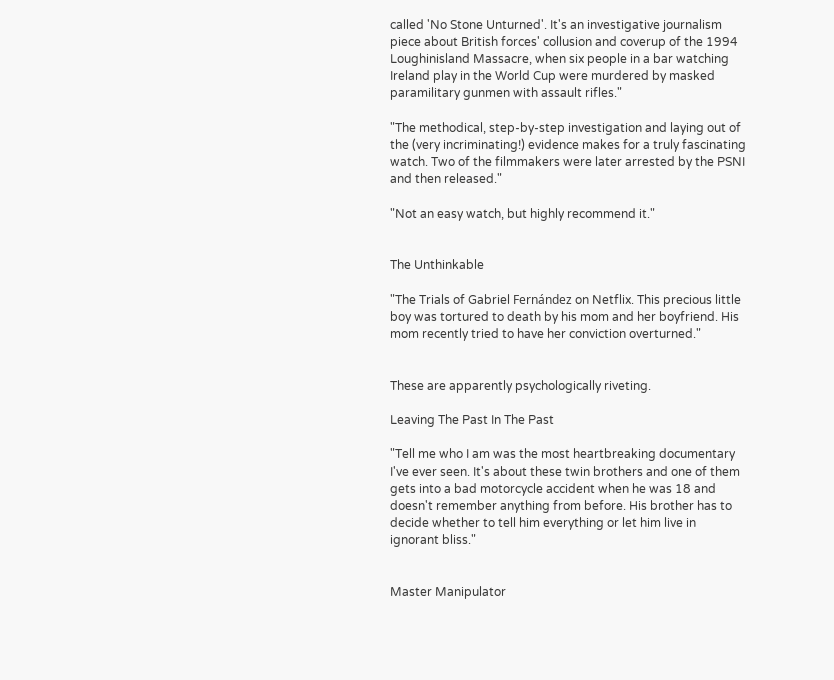called 'No Stone Unturned'. It's an investigative journalism piece about British forces' collusion and coverup of the 1994 Loughinisland Massacre, when six people in a bar watching Ireland play in the World Cup were murdered by masked paramilitary gunmen with assault rifles."

"The methodical, step-by-step investigation and laying out of the (very incriminating!) evidence makes for a truly fascinating watch. Two of the filmmakers were later arrested by the PSNI and then released."

"Not an easy watch, but highly recommend it."


The Unthinkable

"The Trials of Gabriel Fernández on Netflix. This precious little boy was tortured to death by his mom and her boyfriend. His mom recently tried to have her conviction overturned."


These are apparently psychologically riveting.

Leaving The Past In The Past

"Tell me who I am was the most heartbreaking documentary I've ever seen. It's about these twin brothers and one of them gets into a bad motorcycle accident when he was 18 and doesn't remember anything from before. His brother has to decide whether to tell him everything or let him live in ignorant bliss."


Master Manipulator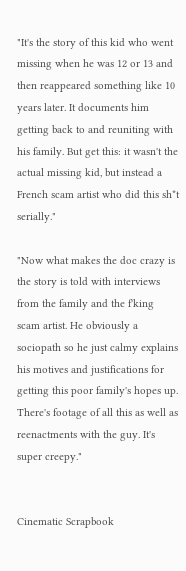"It's the story of this kid who went missing when he was 12 or 13 and then reappeared something like 10 years later. It documents him getting back to and reuniting with his family. But get this: it wasn't the actual missing kid, but instead a French scam artist who did this sh*t serially."

"Now what makes the doc crazy is the story is told with interviews from the family and the f'king scam artist. He obviously a sociopath so he just calmy explains his motives and justifications for getting this poor family's hopes up. There's footage of all this as well as reenactments with the guy. It's super creepy."


Cinematic Scrapbook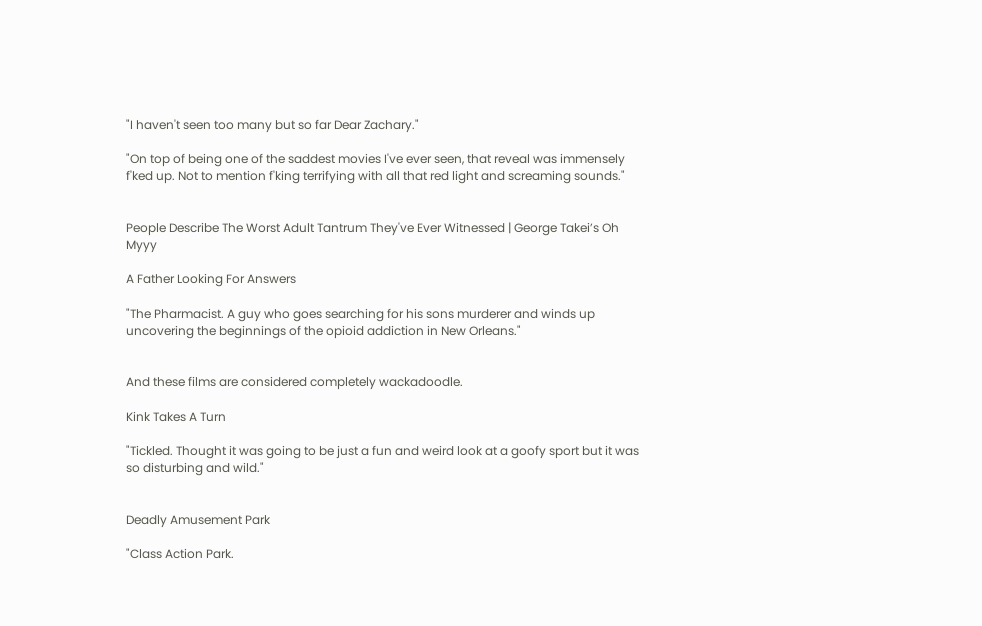"I haven't seen too many but so far Dear Zachary."

"On top of being one of the saddest movies I've ever seen, that reveal was immensely f'ked up. Not to mention f'king terrifying with all that red light and screaming sounds."


People Describe The Worst Adult Tantrum They've Ever Witnessed | George Takei’s Oh Myyy

A Father Looking For Answers

"The Pharmacist. A guy who goes searching for his sons murderer and winds up uncovering the beginnings of the opioid addiction in New Orleans."


And these films are considered completely wackadoodle.

Kink Takes A Turn

"Tickled. Thought it was going to be just a fun and weird look at a goofy sport but it was so disturbing and wild."


Deadly Amusement Park

"Class Action Park.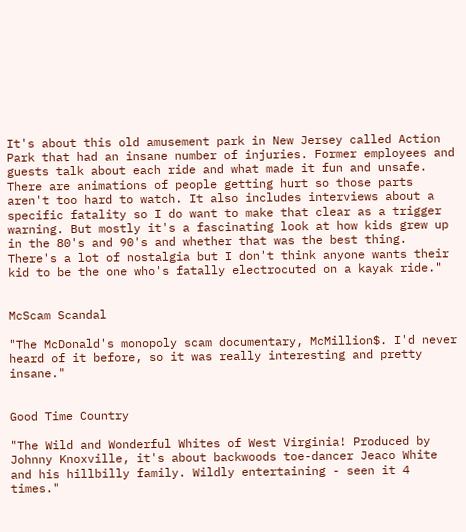It's about this old amusement park in New Jersey called Action Park that had an insane number of injuries. Former employees and guests talk about each ride and what made it fun and unsafe. There are animations of people getting hurt so those parts aren't too hard to watch. It also includes interviews about a specific fatality so I do want to make that clear as a trigger warning. But mostly it's a fascinating look at how kids grew up in the 80's and 90's and whether that was the best thing. There's a lot of nostalgia but I don't think anyone wants their kid to be the one who's fatally electrocuted on a kayak ride."


McScam Scandal

"The McDonald's monopoly scam documentary, McMillion$. I'd never heard of it before, so it was really interesting and pretty insane."


Good Time Country

"The Wild and Wonderful Whites of West Virginia! Produced by Johnny Knoxville, it's about backwoods toe-dancer Jeaco White and his hillbilly family. Wildly entertaining - seen it 4 times."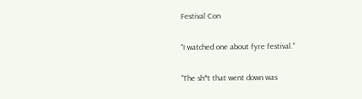Festival Con

"I watched one about fyre festival."

"The sh*t that went down was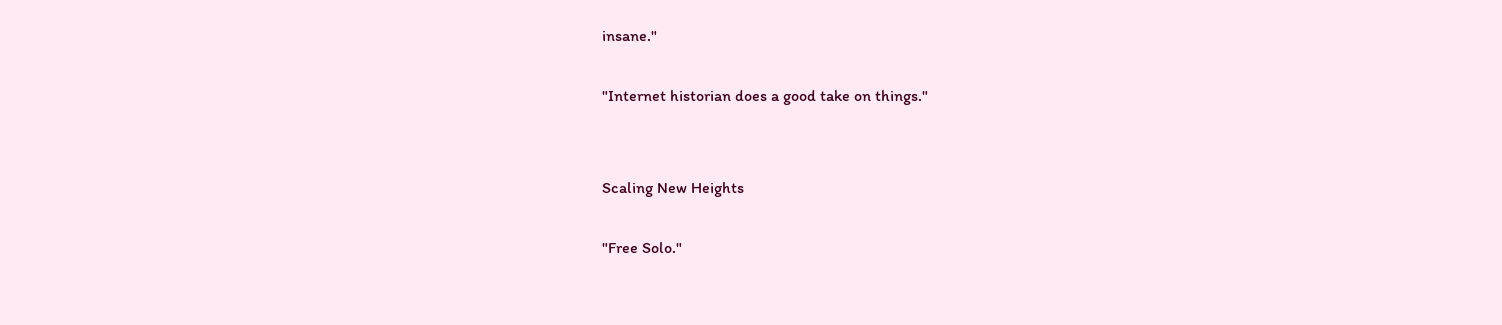insane."

"Internet historian does a good take on things."


Scaling New Heights

"Free Solo."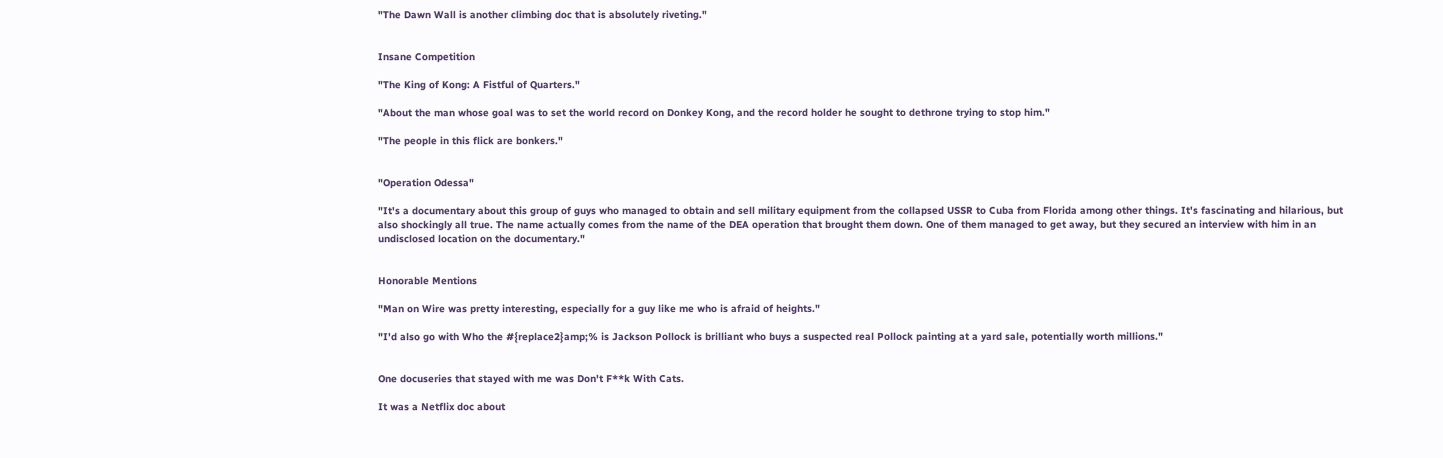"The Dawn Wall is another climbing doc that is absolutely riveting."


Insane Competition

"The King of Kong: A Fistful of Quarters."

"About the man whose goal was to set the world record on Donkey Kong, and the record holder he sought to dethrone trying to stop him."

"The people in this flick are bonkers."


"Operation Odessa"

"It's a documentary about this group of guys who managed to obtain and sell military equipment from the collapsed USSR to Cuba from Florida among other things. It's fascinating and hilarious, but also shockingly all true. The name actually comes from the name of the DEA operation that brought them down. One of them managed to get away, but they secured an interview with him in an undisclosed location on the documentary."


Honorable Mentions

"Man on Wire was pretty interesting, especially for a guy like me who is afraid of heights."

"I'd also go with Who the #{replace2}amp;% is Jackson Pollock is brilliant who buys a suspected real Pollock painting at a yard sale, potentially worth millions."


One docuseries that stayed with me was Don't F**k With Cats.

It was a Netflix doc about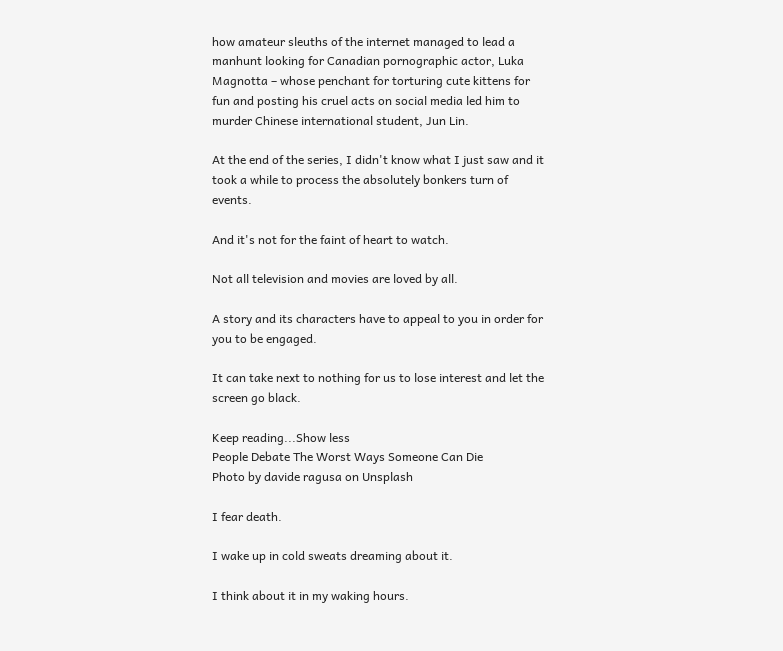how amateur sleuths of the internet managed to lead a manhunt looking for Canadian pornographic actor, Luka Magnotta – whose penchant for torturing cute kittens for fun and posting his cruel acts on social media led him to murder Chinese international student, Jun Lin.

At the end of the series, I didn't know what I just saw and it took a while to process the absolutely bonkers turn of events.

And it's not for the faint of heart to watch.

Not all television and movies are loved by all.

A story and its characters have to appeal to you in order for you to be engaged.

It can take next to nothing for us to lose interest and let the screen go black.

Keep reading...Show less
People Debate The Worst Ways Someone Can Die
Photo by davide ragusa on Unsplash

I fear death.

I wake up in cold sweats dreaming about it.

I think about it in my waking hours.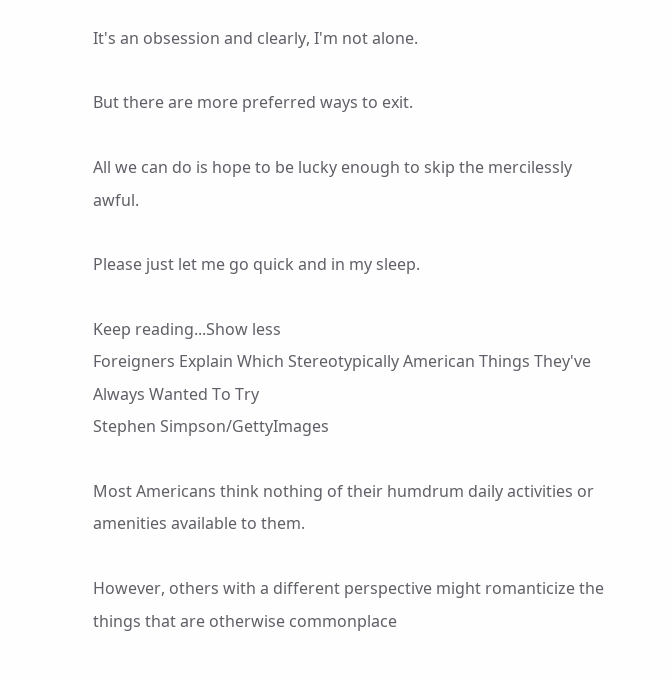It's an obsession and clearly, I'm not alone.

But there are more preferred ways to exit.

All we can do is hope to be lucky enough to skip the mercilessly awful.

Please just let me go quick and in my sleep.

Keep reading...Show less
Foreigners Explain Which Stereotypically American Things They've Always Wanted To Try
Stephen Simpson/GettyImages

Most Americans think nothing of their humdrum daily activities or amenities available to them.

However, others with a different perspective might romanticize the things that are otherwise commonplace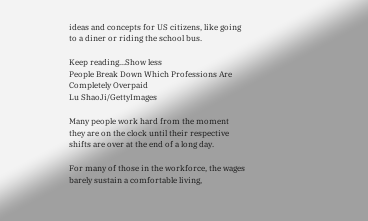ideas and concepts for US citizens, like going to a diner or riding the school bus.

Keep reading...Show less
People Break Down Which Professions Are Completely Overpaid
Lu ShaoJi/GettyImages

Many people work hard from the moment they are on the clock until their respective shifts are over at the end of a long day.

For many of those in the workforce, the wages barely sustain a comfortable living,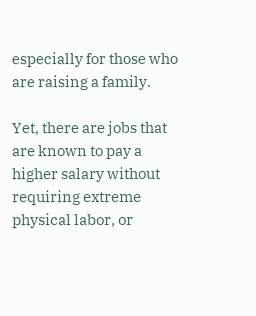especially for those who are raising a family.

Yet, there are jobs that are known to pay a higher salary without requiring extreme physical labor, or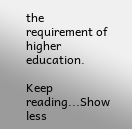the requirement of higher education.

Keep reading...Show less